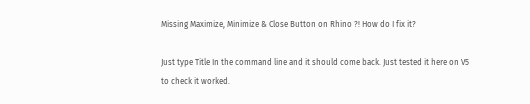Missing Maximize, Minimize & Close Button on Rhino ?! How do I fix it?

Just type Title In the command line and it should come back. Just tested it here on V5 to check it worked.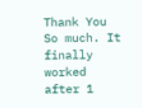Thank You So much. It finally worked after 1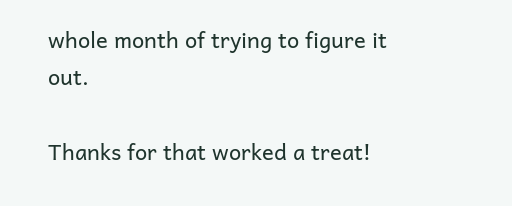whole month of trying to figure it out.

Thanks for that worked a treat!